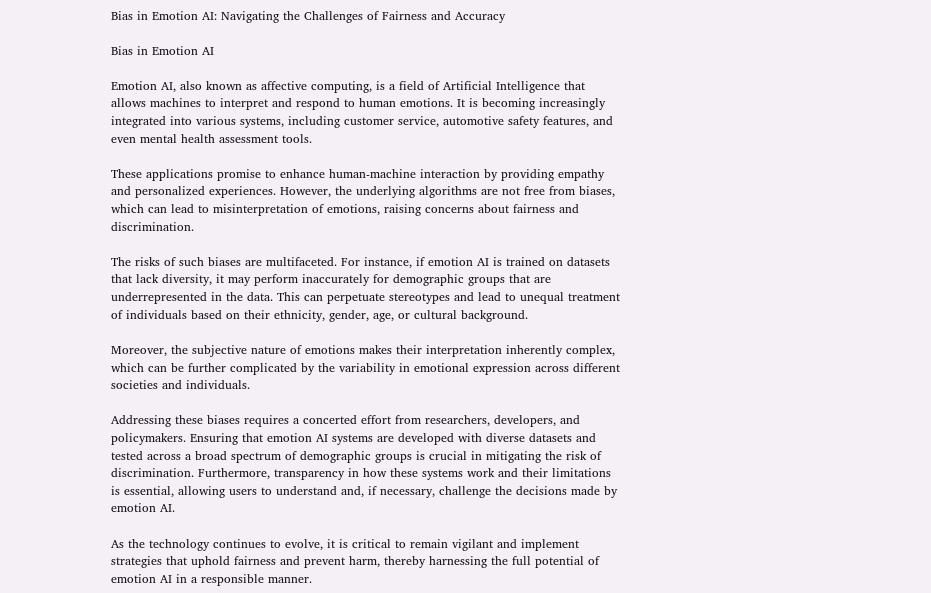Bias in Emotion AI: Navigating the Challenges of Fairness and Accuracy

Bias in Emotion AI

Emotion AI, also known as affective computing, is a field of Artificial Intelligence that allows machines to interpret and respond to human emotions. It is becoming increasingly integrated into various systems, including customer service, automotive safety features, and even mental health assessment tools.

These applications promise to enhance human-machine interaction by providing empathy and personalized experiences. However, the underlying algorithms are not free from biases, which can lead to misinterpretation of emotions, raising concerns about fairness and discrimination.

The risks of such biases are multifaceted. For instance, if emotion AI is trained on datasets that lack diversity, it may perform inaccurately for demographic groups that are underrepresented in the data. This can perpetuate stereotypes and lead to unequal treatment of individuals based on their ethnicity, gender, age, or cultural background.

Moreover, the subjective nature of emotions makes their interpretation inherently complex, which can be further complicated by the variability in emotional expression across different societies and individuals.

Addressing these biases requires a concerted effort from researchers, developers, and policymakers. Ensuring that emotion AI systems are developed with diverse datasets and tested across a broad spectrum of demographic groups is crucial in mitigating the risk of discrimination. Furthermore, transparency in how these systems work and their limitations is essential, allowing users to understand and, if necessary, challenge the decisions made by emotion AI.

As the technology continues to evolve, it is critical to remain vigilant and implement strategies that uphold fairness and prevent harm, thereby harnessing the full potential of emotion AI in a responsible manner.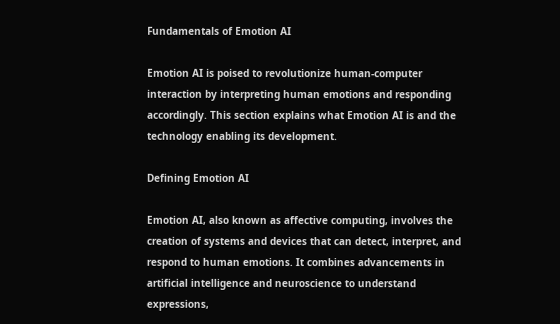Fundamentals of Emotion AI

Emotion AI is poised to revolutionize human-computer interaction by interpreting human emotions and responding accordingly. This section explains what Emotion AI is and the technology enabling its development.

Defining Emotion AI

Emotion AI, also known as affective computing, involves the creation of systems and devices that can detect, interpret, and respond to human emotions. It combines advancements in artificial intelligence and neuroscience to understand expressions,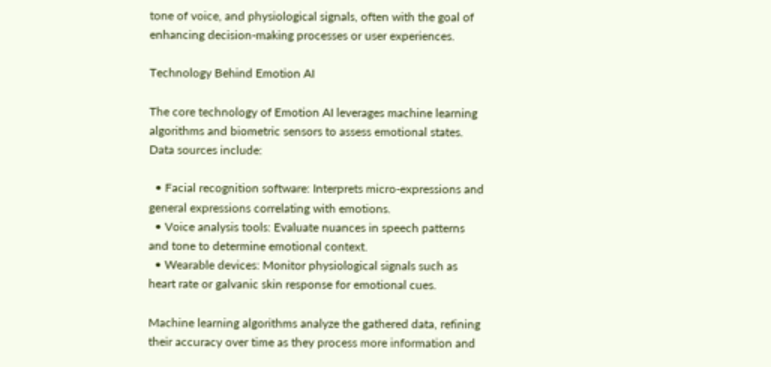tone of voice, and physiological signals, often with the goal of enhancing decision-making processes or user experiences.

Technology Behind Emotion AI

The core technology of Emotion AI leverages machine learning algorithms and biometric sensors to assess emotional states. Data sources include:

  • Facial recognition software: Interprets micro-expressions and general expressions correlating with emotions.
  • Voice analysis tools: Evaluate nuances in speech patterns and tone to determine emotional context.
  • Wearable devices: Monitor physiological signals such as heart rate or galvanic skin response for emotional cues.

Machine learning algorithms analyze the gathered data, refining their accuracy over time as they process more information and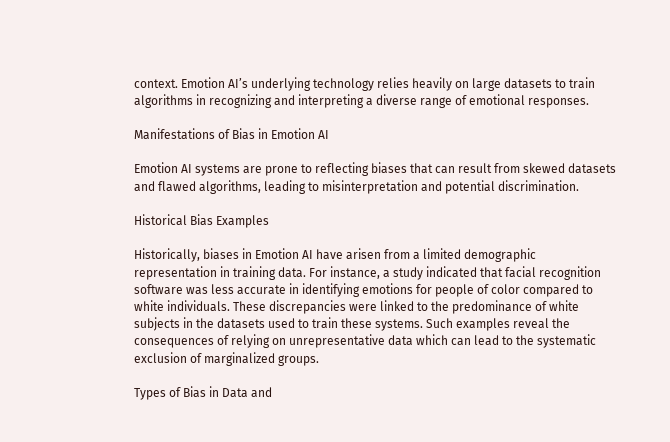context. Emotion AI’s underlying technology relies heavily on large datasets to train algorithms in recognizing and interpreting a diverse range of emotional responses.

Manifestations of Bias in Emotion AI

Emotion AI systems are prone to reflecting biases that can result from skewed datasets and flawed algorithms, leading to misinterpretation and potential discrimination.

Historical Bias Examples

Historically, biases in Emotion AI have arisen from a limited demographic representation in training data. For instance, a study indicated that facial recognition software was less accurate in identifying emotions for people of color compared to white individuals. These discrepancies were linked to the predominance of white subjects in the datasets used to train these systems. Such examples reveal the consequences of relying on unrepresentative data which can lead to the systematic exclusion of marginalized groups.

Types of Bias in Data and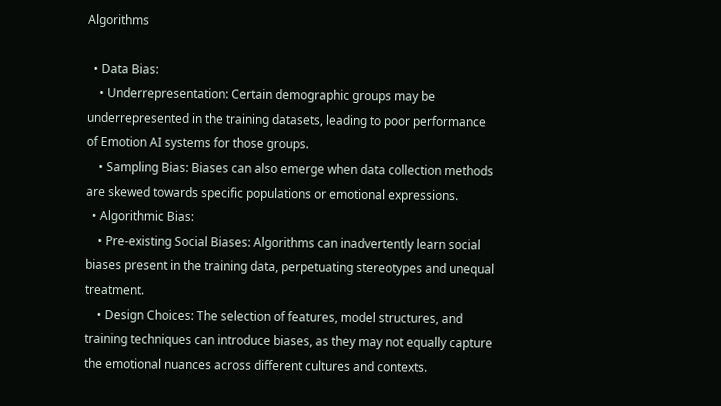Algorithms

  • Data Bias:
    • Underrepresentation: Certain demographic groups may be underrepresented in the training datasets, leading to poor performance of Emotion AI systems for those groups.
    • Sampling Bias: Biases can also emerge when data collection methods are skewed towards specific populations or emotional expressions.
  • Algorithmic Bias:
    • Pre-existing Social Biases: Algorithms can inadvertently learn social biases present in the training data, perpetuating stereotypes and unequal treatment.
    • Design Choices: The selection of features, model structures, and training techniques can introduce biases, as they may not equally capture the emotional nuances across different cultures and contexts.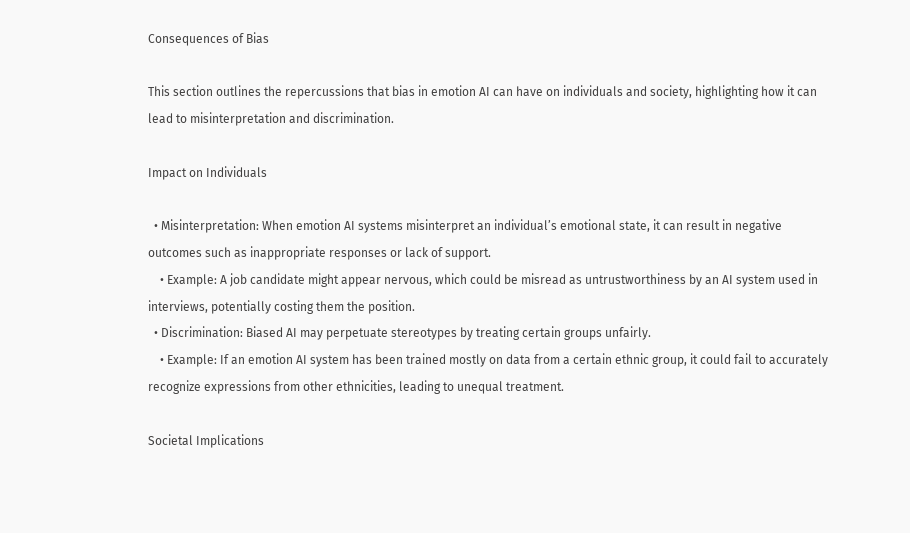Consequences of Bias

This section outlines the repercussions that bias in emotion AI can have on individuals and society, highlighting how it can lead to misinterpretation and discrimination.

Impact on Individuals

  • Misinterpretation: When emotion AI systems misinterpret an individual’s emotional state, it can result in negative outcomes such as inappropriate responses or lack of support.
    • Example: A job candidate might appear nervous, which could be misread as untrustworthiness by an AI system used in interviews, potentially costing them the position.
  • Discrimination: Biased AI may perpetuate stereotypes by treating certain groups unfairly.
    • Example: If an emotion AI system has been trained mostly on data from a certain ethnic group, it could fail to accurately recognize expressions from other ethnicities, leading to unequal treatment.

Societal Implications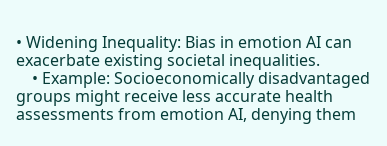• Widening Inequality: Bias in emotion AI can exacerbate existing societal inequalities.
    • Example: Socioeconomically disadvantaged groups might receive less accurate health assessments from emotion AI, denying them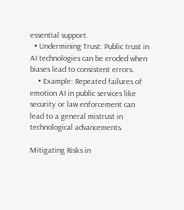essential support.
  • Undermining Trust: Public trust in AI technologies can be eroded when biases lead to consistent errors.
    • Example: Repeated failures of emotion AI in public services like security or law enforcement can lead to a general mistrust in technological advancements.

Mitigating Risks in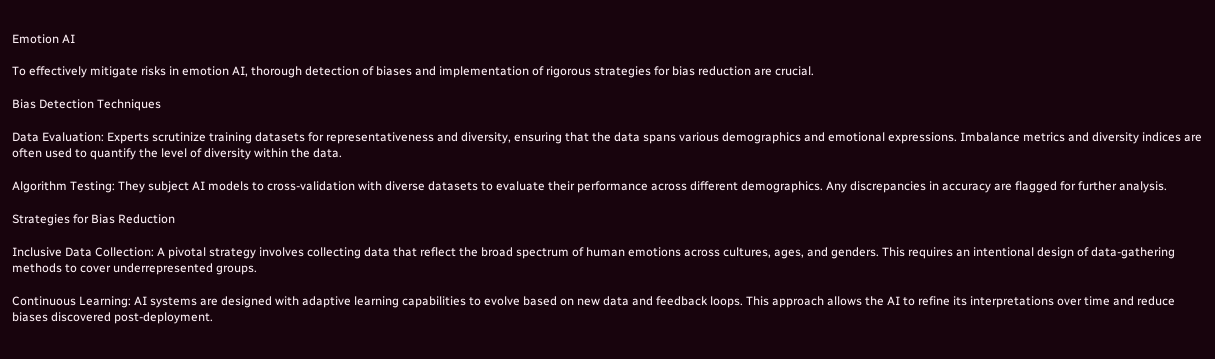Emotion AI

To effectively mitigate risks in emotion AI, thorough detection of biases and implementation of rigorous strategies for bias reduction are crucial.

Bias Detection Techniques

Data Evaluation: Experts scrutinize training datasets for representativeness and diversity, ensuring that the data spans various demographics and emotional expressions. Imbalance metrics and diversity indices are often used to quantify the level of diversity within the data.

Algorithm Testing: They subject AI models to cross-validation with diverse datasets to evaluate their performance across different demographics. Any discrepancies in accuracy are flagged for further analysis.

Strategies for Bias Reduction

Inclusive Data Collection: A pivotal strategy involves collecting data that reflect the broad spectrum of human emotions across cultures, ages, and genders. This requires an intentional design of data-gathering methods to cover underrepresented groups.

Continuous Learning: AI systems are designed with adaptive learning capabilities to evolve based on new data and feedback loops. This approach allows the AI to refine its interpretations over time and reduce biases discovered post-deployment.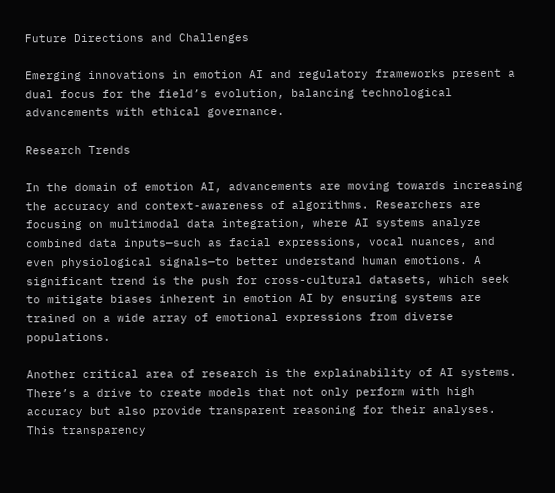Future Directions and Challenges

Emerging innovations in emotion AI and regulatory frameworks present a dual focus for the field’s evolution, balancing technological advancements with ethical governance.

Research Trends

In the domain of emotion AI, advancements are moving towards increasing the accuracy and context-awareness of algorithms. Researchers are focusing on multimodal data integration, where AI systems analyze combined data inputs—such as facial expressions, vocal nuances, and even physiological signals—to better understand human emotions. A significant trend is the push for cross-cultural datasets, which seek to mitigate biases inherent in emotion AI by ensuring systems are trained on a wide array of emotional expressions from diverse populations.

Another critical area of research is the explainability of AI systems. There’s a drive to create models that not only perform with high accuracy but also provide transparent reasoning for their analyses. This transparency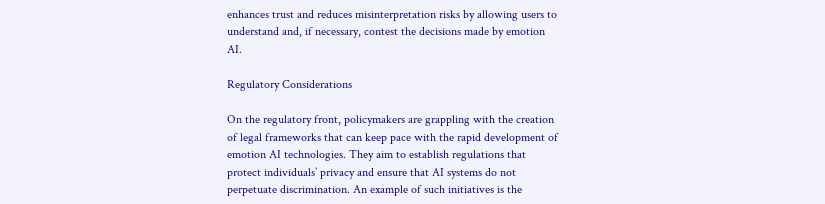enhances trust and reduces misinterpretation risks by allowing users to understand and, if necessary, contest the decisions made by emotion AI.

Regulatory Considerations

On the regulatory front, policymakers are grappling with the creation of legal frameworks that can keep pace with the rapid development of emotion AI technologies. They aim to establish regulations that protect individuals’ privacy and ensure that AI systems do not perpetuate discrimination. An example of such initiatives is the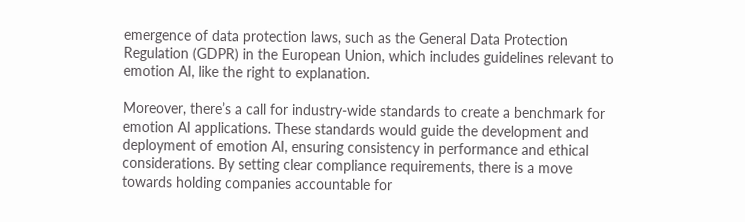emergence of data protection laws, such as the General Data Protection Regulation (GDPR) in the European Union, which includes guidelines relevant to emotion AI, like the right to explanation.

Moreover, there’s a call for industry-wide standards to create a benchmark for emotion AI applications. These standards would guide the development and deployment of emotion AI, ensuring consistency in performance and ethical considerations. By setting clear compliance requirements, there is a move towards holding companies accountable for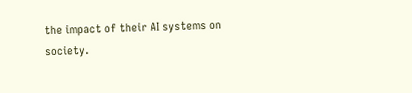the impact of their AI systems on society.